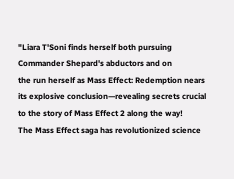"Liara T'Soni finds herself both pursuing Commander Shepard's abductors and on
the run herself as Mass Effect: Redemption nears its explosive conclusion—revealing secrets crucial to the story of Mass Effect 2 along the way!
The Mass Effect saga has revolutionized science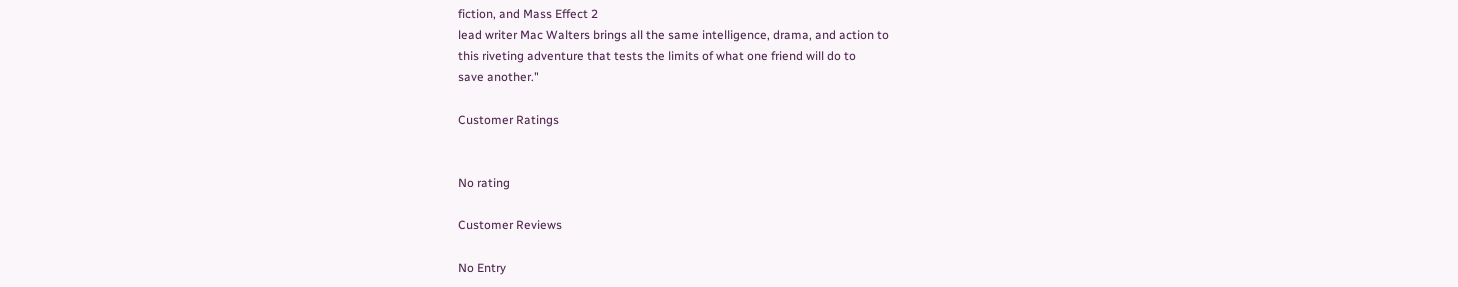fiction, and Mass Effect 2
lead writer Mac Walters brings all the same intelligence, drama, and action to
this riveting adventure that tests the limits of what one friend will do to
save another."

Customer Ratings


No rating

Customer Reviews

No Entry